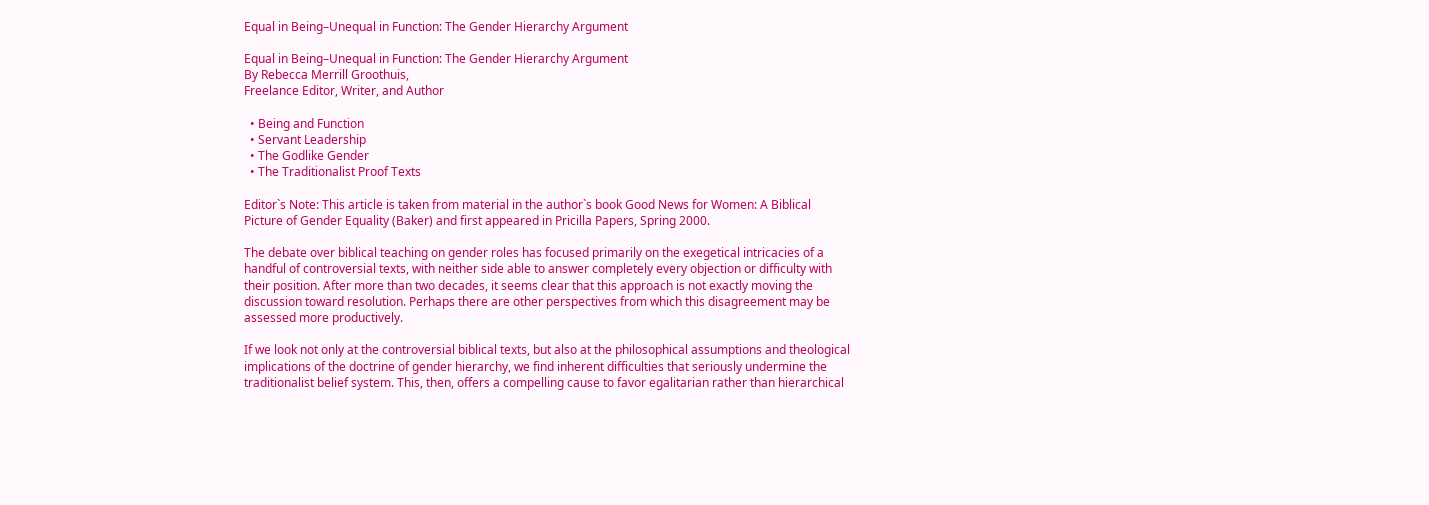Equal in Being–Unequal in Function: The Gender Hierarchy Argument

Equal in Being–Unequal in Function: The Gender Hierarchy Argument
By Rebecca Merrill Groothuis,
Freelance Editor, Writer, and Author

  • Being and Function
  • Servant Leadership
  • The Godlike Gender
  • The Traditionalist Proof Texts

Editor`s Note: This article is taken from material in the author`s book Good News for Women: A Biblical Picture of Gender Equality (Baker) and first appeared in Pricilla Papers, Spring 2000.

The debate over biblical teaching on gender roles has focused primarily on the exegetical intricacies of a handful of controversial texts, with neither side able to answer completely every objection or difficulty with their position. After more than two decades, it seems clear that this approach is not exactly moving the discussion toward resolution. Perhaps there are other perspectives from which this disagreement may be assessed more productively.

If we look not only at the controversial biblical texts, but also at the philosophical assumptions and theological implications of the doctrine of gender hierarchy, we find inherent difficulties that seriously undermine the traditionalist belief system. This, then, offers a compelling cause to favor egalitarian rather than hierarchical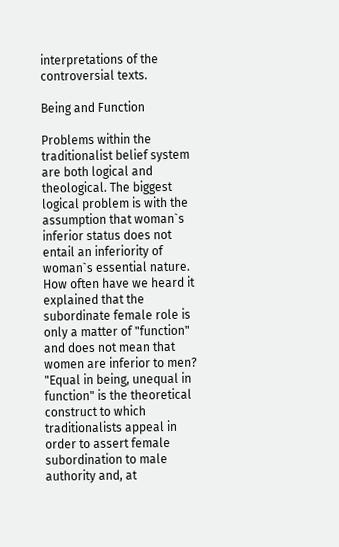interpretations of the controversial texts.

Being and Function

Problems within the traditionalist belief system are both logical and theological. The biggest logical problem is with the assumption that woman`s inferior status does not entail an inferiority of woman`s essential nature. How often have we heard it explained that the subordinate female role is only a matter of "function" and does not mean that women are inferior to men? "Equal in being, unequal in function" is the theoretical construct to which traditionalists appeal in order to assert female subordination to male authority and, at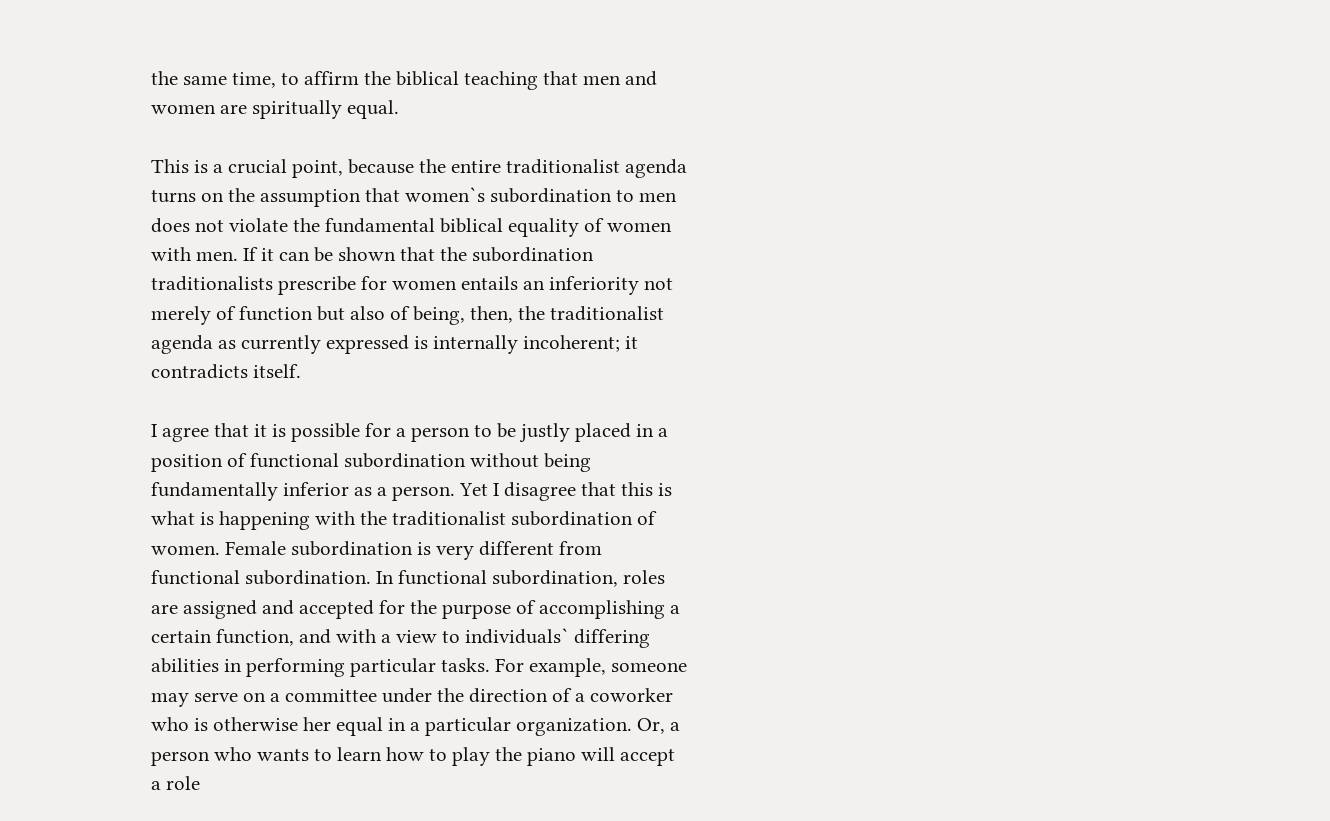the same time, to affirm the biblical teaching that men and women are spiritually equal.

This is a crucial point, because the entire traditionalist agenda turns on the assumption that women`s subordination to men does not violate the fundamental biblical equality of women with men. If it can be shown that the subordination traditionalists prescribe for women entails an inferiority not merely of function but also of being, then, the traditionalist agenda as currently expressed is internally incoherent; it contradicts itself.

I agree that it is possible for a person to be justly placed in a position of functional subordination without being fundamentally inferior as a person. Yet I disagree that this is what is happening with the traditionalist subordination of women. Female subordination is very different from functional subordination. In functional subordination, roles are assigned and accepted for the purpose of accomplishing a certain function, and with a view to individuals` differing abilities in performing particular tasks. For example, someone may serve on a committee under the direction of a coworker who is otherwise her equal in a particular organization. Or, a person who wants to learn how to play the piano will accept a role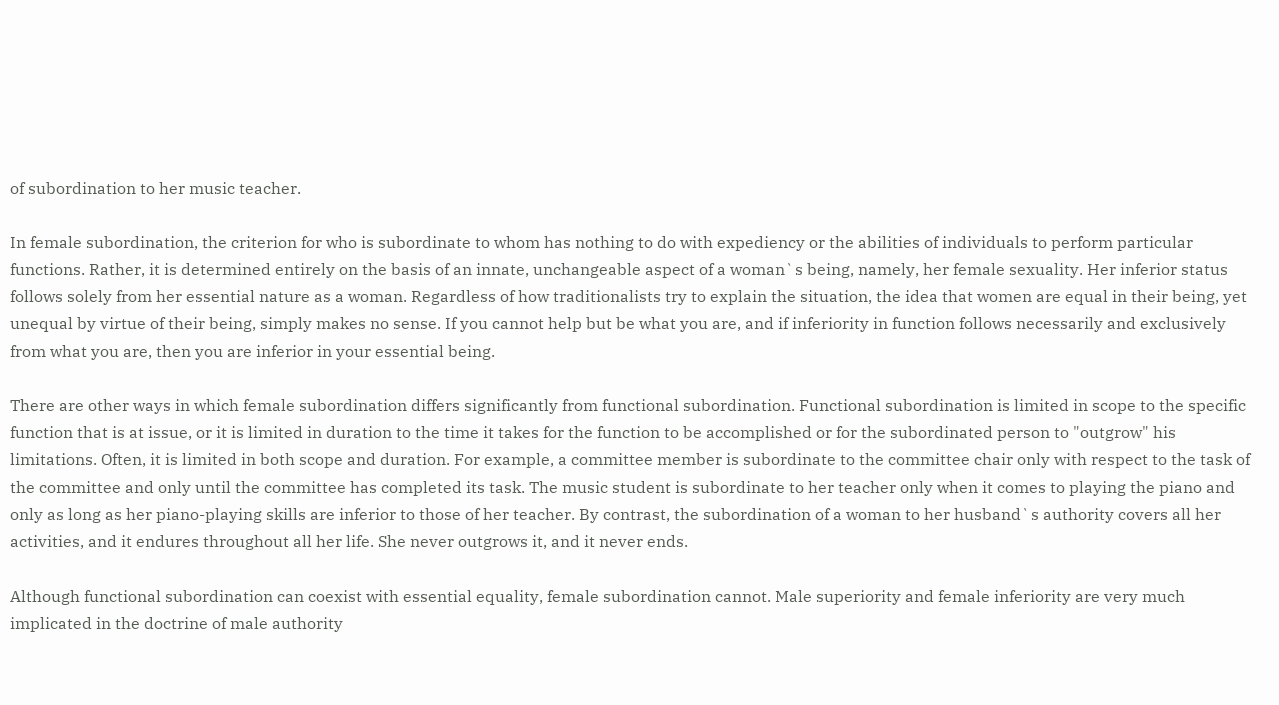of subordination to her music teacher.

In female subordination, the criterion for who is subordinate to whom has nothing to do with expediency or the abilities of individuals to perform particular functions. Rather, it is determined entirely on the basis of an innate, unchangeable aspect of a woman`s being, namely, her female sexuality. Her inferior status follows solely from her essential nature as a woman. Regardless of how traditionalists try to explain the situation, the idea that women are equal in their being, yet unequal by virtue of their being, simply makes no sense. If you cannot help but be what you are, and if inferiority in function follows necessarily and exclusively from what you are, then you are inferior in your essential being.

There are other ways in which female subordination differs significantly from functional subordination. Functional subordination is limited in scope to the specific function that is at issue, or it is limited in duration to the time it takes for the function to be accomplished or for the subordinated person to "outgrow" his limitations. Often, it is limited in both scope and duration. For example, a committee member is subordinate to the committee chair only with respect to the task of the committee and only until the committee has completed its task. The music student is subordinate to her teacher only when it comes to playing the piano and only as long as her piano-playing skills are inferior to those of her teacher. By contrast, the subordination of a woman to her husband`s authority covers all her activities, and it endures throughout all her life. She never outgrows it, and it never ends.

Although functional subordination can coexist with essential equality, female subordination cannot. Male superiority and female inferiority are very much implicated in the doctrine of male authority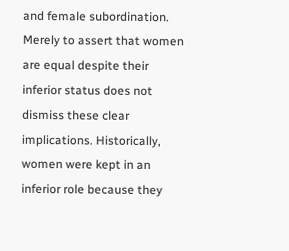and female subordination. Merely to assert that women are equal despite their inferior status does not dismiss these clear implications. Historically, women were kept in an inferior role because they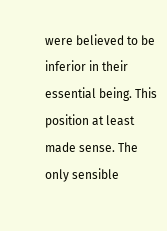were believed to be inferior in their essential being. This position at least made sense. The only sensible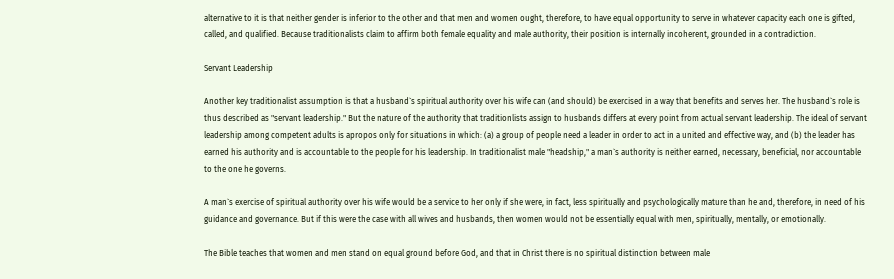alternative to it is that neither gender is inferior to the other and that men and women ought, therefore, to have equal opportunity to serve in whatever capacity each one is gifted, called, and qualified. Because traditionalists claim to affirm both female equality and male authority, their position is internally incoherent, grounded in a contradiction.

Servant Leadership

Another key traditionalist assumption is that a husband`s spiritual authority over his wife can (and should) be exercised in a way that benefits and serves her. The husband`s role is thus described as "servant leadership." But the nature of the authority that traditionlists assign to husbands differs at every point from actual servant leadership. The ideal of servant leadership among competent adults is apropos only for situations in which: (a) a group of people need a leader in order to act in a united and effective way, and (b) the leader has earned his authority and is accountable to the people for his leadership. In traditionalist male "headship," a man`s authority is neither earned, necessary, beneficial, nor accountable to the one he governs.

A man`s exercise of spiritual authority over his wife would be a service to her only if she were, in fact, less spiritually and psychologically mature than he and, therefore, in need of his guidance and governance. But if this were the case with all wives and husbands, then women would not be essentially equal with men, spiritually, mentally, or emotionally.

The Bible teaches that women and men stand on equal ground before God, and that in Christ there is no spiritual distinction between male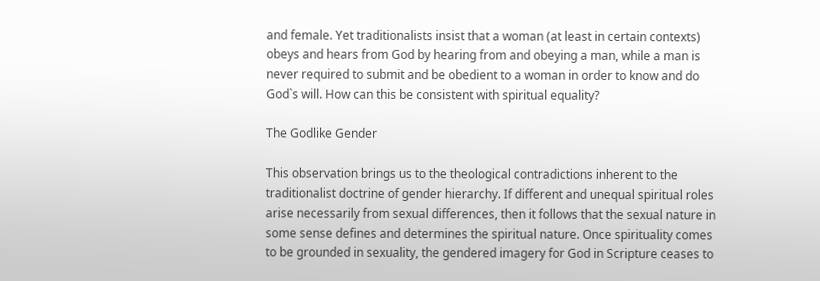and female. Yet traditionalists insist that a woman (at least in certain contexts) obeys and hears from God by hearing from and obeying a man, while a man is never required to submit and be obedient to a woman in order to know and do God`s will. How can this be consistent with spiritual equality?

The Godlike Gender

This observation brings us to the theological contradictions inherent to the traditionalist doctrine of gender hierarchy. If different and unequal spiritual roles arise necessarily from sexual differences, then it follows that the sexual nature in some sense defines and determines the spiritual nature. Once spirituality comes to be grounded in sexuality, the gendered imagery for God in Scripture ceases to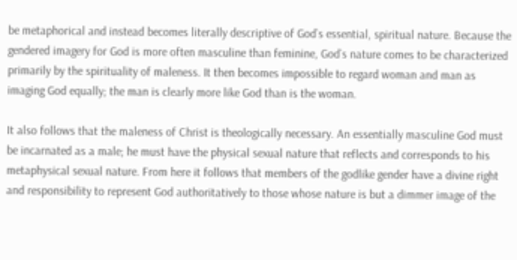be metaphorical and instead becomes literally descriptive of God`s essential, spiritual nature. Because the gendered imagery for God is more often masculine than feminine, God`s nature comes to be characterized primarily by the spirituality of maleness. It then becomes impossible to regard woman and man as imaging God equally; the man is clearly more like God than is the woman.

It also follows that the maleness of Christ is theologically necessary. An essentially masculine God must be incarnated as a male; he must have the physical sexual nature that reflects and corresponds to his metaphysical sexual nature. From here it follows that members of the godlike gender have a divine right and responsibility to represent God authoritatively to those whose nature is but a dimmer image of the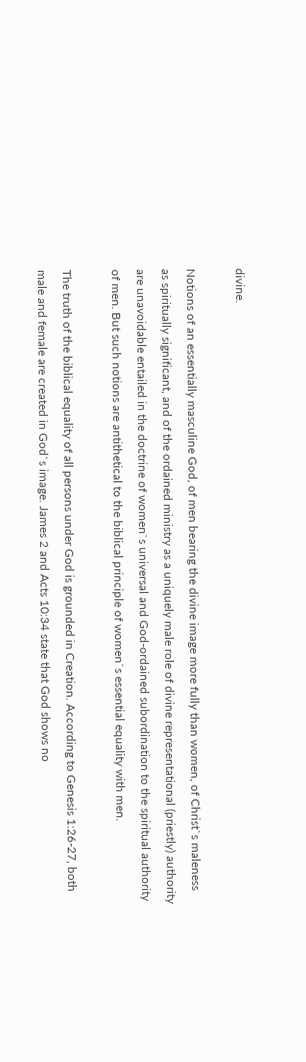divine.

Notions of an essentially masculine God, of men bearing the divine image more fully than women, of Christ`s maleness as spiritually significant, and of the ordained ministry as a uniquely male role of divine representational (priestly) authority are unavoidable entailed in the doctrine of women`s universal and God-ordained subordination to the spiritual authority of men. But such notions are antithetical to the biblical principle of women`s essential equality with men.

The truth of the biblical equality of all persons under God is grounded in Creation. According to Genesis 1:26-27, both male and female are created in God`s image. James 2 and Acts 10:34 state that God shows no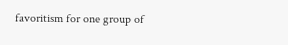favoritism for one group of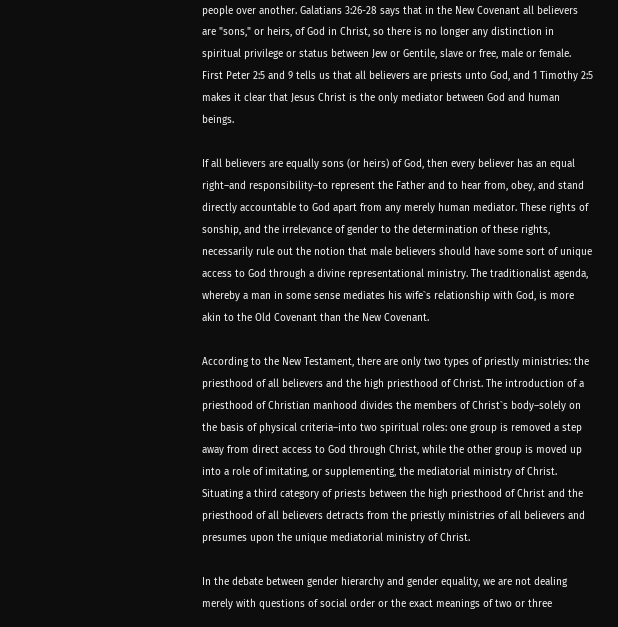people over another. Galatians 3:26-28 says that in the New Covenant all believers are "sons," or heirs, of God in Christ, so there is no longer any distinction in spiritual privilege or status between Jew or Gentile, slave or free, male or female. First Peter 2:5 and 9 tells us that all believers are priests unto God, and 1 Timothy 2:5 makes it clear that Jesus Christ is the only mediator between God and human beings.

If all believers are equally sons (or heirs) of God, then every believer has an equal right–and responsibility–to represent the Father and to hear from, obey, and stand directly accountable to God apart from any merely human mediator. These rights of sonship, and the irrelevance of gender to the determination of these rights, necessarily rule out the notion that male believers should have some sort of unique access to God through a divine representational ministry. The traditionalist agenda, whereby a man in some sense mediates his wife`s relationship with God, is more akin to the Old Covenant than the New Covenant.

According to the New Testament, there are only two types of priestly ministries: the priesthood of all believers and the high priesthood of Christ. The introduction of a priesthood of Christian manhood divides the members of Christ`s body–solely on the basis of physical criteria–into two spiritual roles: one group is removed a step away from direct access to God through Christ, while the other group is moved up into a role of imitating, or supplementing, the mediatorial ministry of Christ. Situating a third category of priests between the high priesthood of Christ and the priesthood of all believers detracts from the priestly ministries of all believers and presumes upon the unique mediatorial ministry of Christ.

In the debate between gender hierarchy and gender equality, we are not dealing merely with questions of social order or the exact meanings of two or three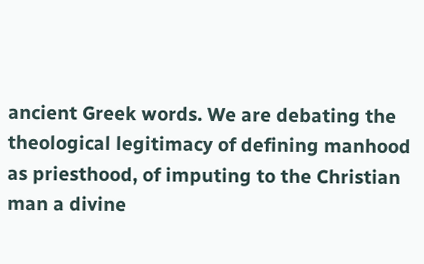ancient Greek words. We are debating the theological legitimacy of defining manhood as priesthood, of imputing to the Christian man a divine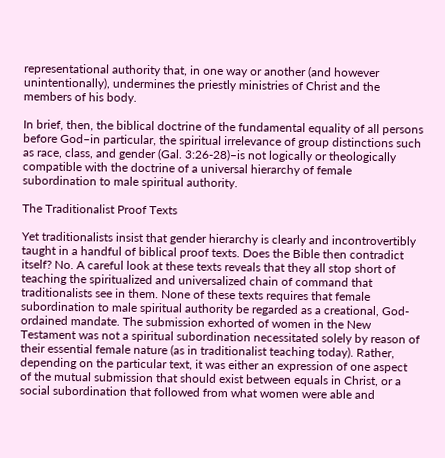representational authority that, in one way or another (and however unintentionally), undermines the priestly ministries of Christ and the members of his body.

In brief, then, the biblical doctrine of the fundamental equality of all persons before God–in particular, the spiritual irrelevance of group distinctions such as race, class, and gender (Gal. 3:26-28)–is not logically or theologically compatible with the doctrine of a universal hierarchy of female subordination to male spiritual authority.

The Traditionalist Proof Texts

Yet traditionalists insist that gender hierarchy is clearly and incontrovertibly taught in a handful of biblical proof texts. Does the Bible then contradict itself? No. A careful look at these texts reveals that they all stop short of teaching the spiritualized and universalized chain of command that traditionalists see in them. None of these texts requires that female subordination to male spiritual authority be regarded as a creational, God-ordained mandate. The submission exhorted of women in the New Testament was not a spiritual subordination necessitated solely by reason of their essential female nature (as in traditionalist teaching today). Rather, depending on the particular text, it was either an expression of one aspect of the mutual submission that should exist between equals in Christ, or a social subordination that followed from what women were able and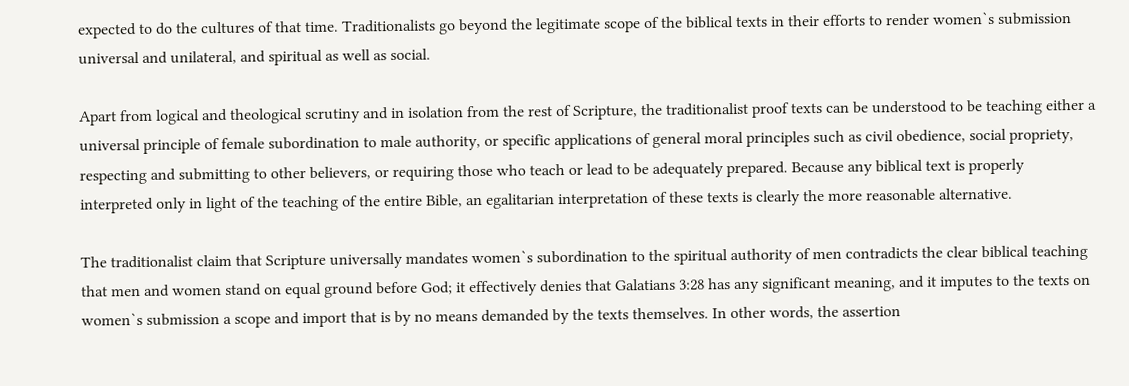expected to do the cultures of that time. Traditionalists go beyond the legitimate scope of the biblical texts in their efforts to render women`s submission universal and unilateral, and spiritual as well as social.

Apart from logical and theological scrutiny and in isolation from the rest of Scripture, the traditionalist proof texts can be understood to be teaching either a universal principle of female subordination to male authority, or specific applications of general moral principles such as civil obedience, social propriety, respecting and submitting to other believers, or requiring those who teach or lead to be adequately prepared. Because any biblical text is properly interpreted only in light of the teaching of the entire Bible, an egalitarian interpretation of these texts is clearly the more reasonable alternative.

The traditionalist claim that Scripture universally mandates women`s subordination to the spiritual authority of men contradicts the clear biblical teaching that men and women stand on equal ground before God; it effectively denies that Galatians 3:28 has any significant meaning, and it imputes to the texts on women`s submission a scope and import that is by no means demanded by the texts themselves. In other words, the assertion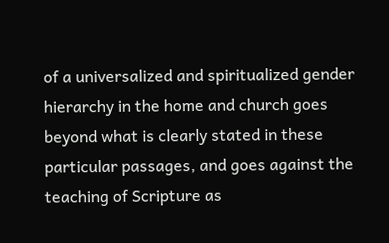of a universalized and spiritualized gender hierarchy in the home and church goes beyond what is clearly stated in these particular passages, and goes against the teaching of Scripture as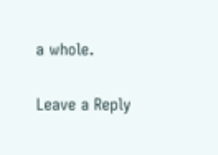a whole.

Leave a Reply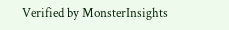Verified by MonsterInsights